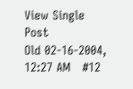View Single Post
Old 02-16-2004, 12:27 AM   #12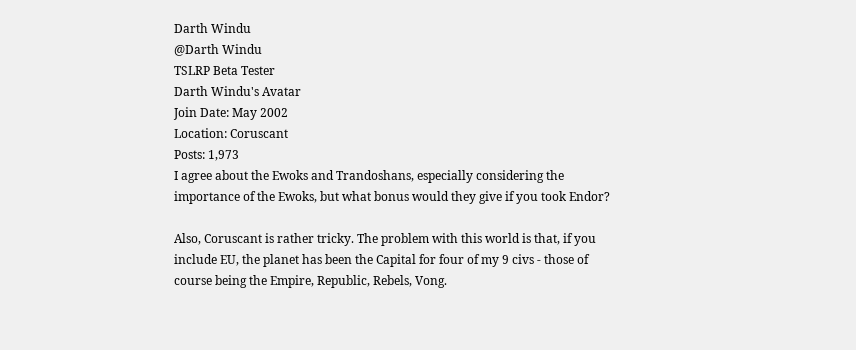Darth Windu
@Darth Windu
TSLRP Beta Tester
Darth Windu's Avatar
Join Date: May 2002
Location: Coruscant
Posts: 1,973
I agree about the Ewoks and Trandoshans, especially considering the importance of the Ewoks, but what bonus would they give if you took Endor?

Also, Coruscant is rather tricky. The problem with this world is that, if you include EU, the planet has been the Capital for four of my 9 civs - those of course being the Empire, Republic, Rebels, Vong.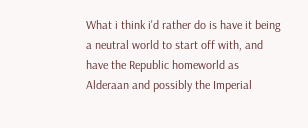What i think i'd rather do is have it being a neutral world to start off with, and have the Republic homeworld as Alderaan and possibly the Imperial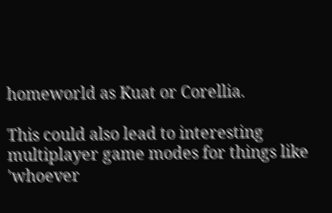homeworld as Kuat or Corellia.

This could also lead to interesting multiplayer game modes for things like 'whoever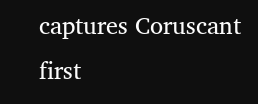captures Coruscant first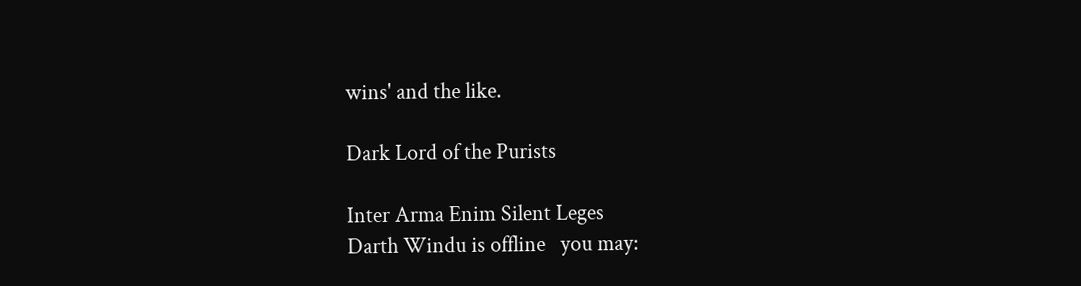wins' and the like.

Dark Lord of the Purists

Inter Arma Enim Silent Leges
Darth Windu is offline   you may: